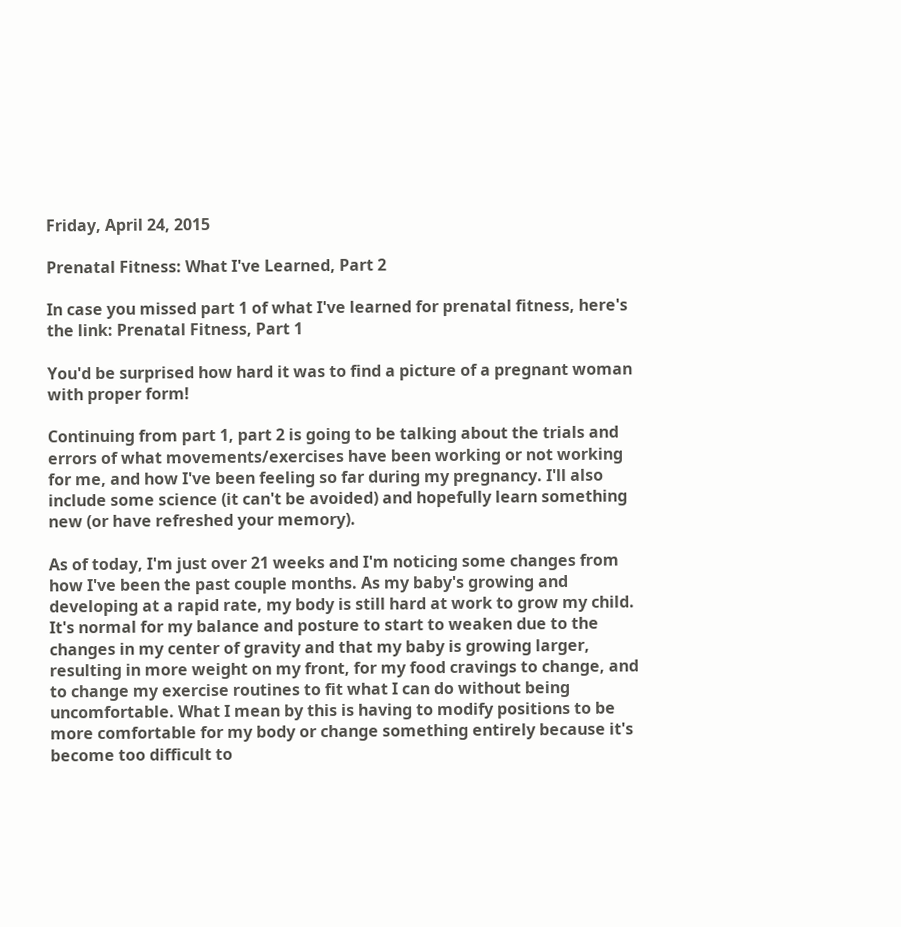Friday, April 24, 2015

Prenatal Fitness: What I've Learned, Part 2

In case you missed part 1 of what I've learned for prenatal fitness, here's the link: Prenatal Fitness, Part 1

You'd be surprised how hard it was to find a picture of a pregnant woman with proper form!

Continuing from part 1, part 2 is going to be talking about the trials and errors of what movements/exercises have been working or not working for me, and how I've been feeling so far during my pregnancy. I'll also include some science (it can't be avoided) and hopefully learn something new (or have refreshed your memory).

As of today, I'm just over 21 weeks and I'm noticing some changes from how I've been the past couple months. As my baby's growing and developing at a rapid rate, my body is still hard at work to grow my child. It's normal for my balance and posture to start to weaken due to the changes in my center of gravity and that my baby is growing larger, resulting in more weight on my front, for my food cravings to change, and to change my exercise routines to fit what I can do without being uncomfortable. What I mean by this is having to modify positions to be more comfortable for my body or change something entirely because it's become too difficult to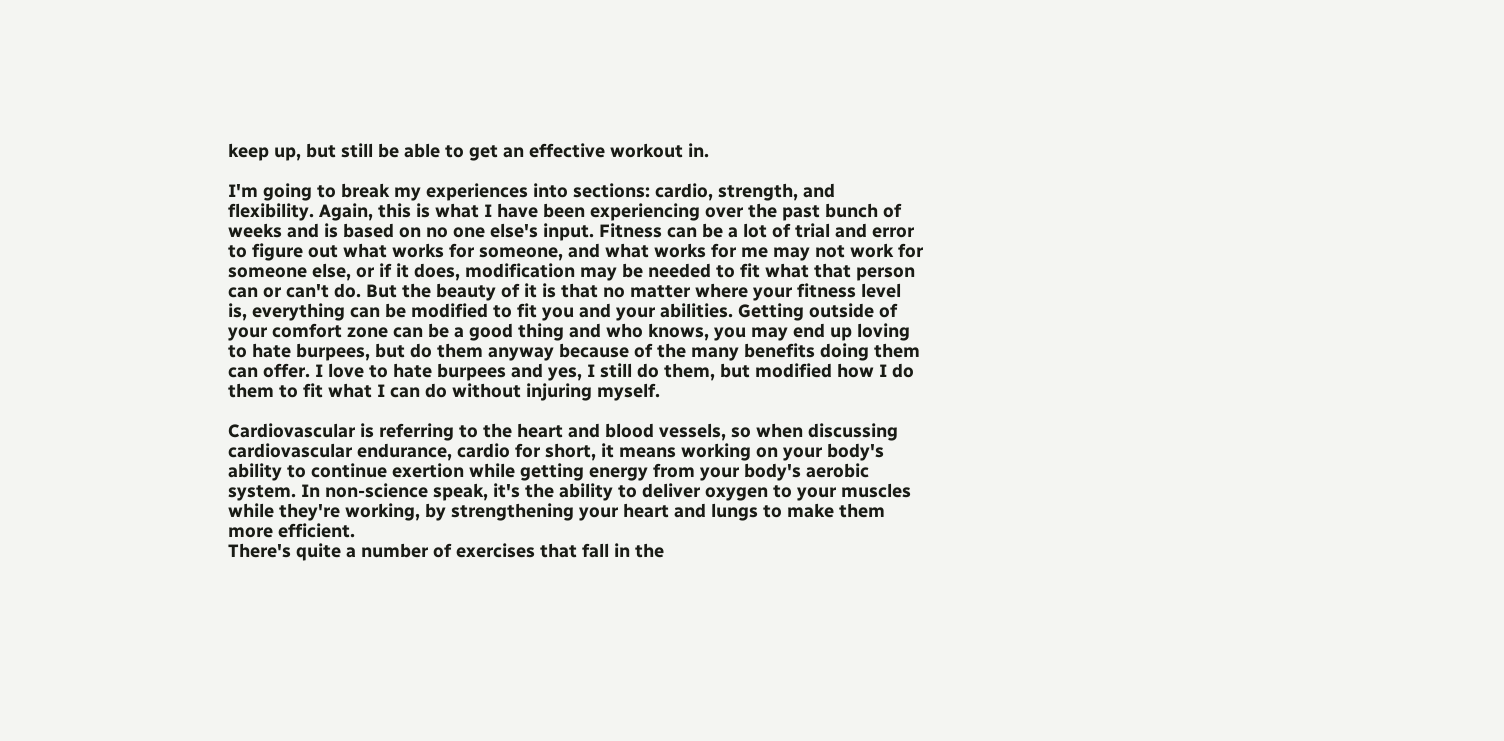keep up, but still be able to get an effective workout in.

I'm going to break my experiences into sections: cardio, strength, and flexibility. Again, this is what I have been experiencing over the past bunch of weeks and is based on no one else's input. Fitness can be a lot of trial and error to figure out what works for someone, and what works for me may not work for someone else, or if it does, modification may be needed to fit what that person can or can't do. But the beauty of it is that no matter where your fitness level is, everything can be modified to fit you and your abilities. Getting outside of your comfort zone can be a good thing and who knows, you may end up loving to hate burpees, but do them anyway because of the many benefits doing them can offer. I love to hate burpees and yes, I still do them, but modified how I do them to fit what I can do without injuring myself.

Cardiovascular is referring to the heart and blood vessels, so when discussing cardiovascular endurance, cardio for short, it means working on your body's ability to continue exertion while getting energy from your body's aerobic system. In non-science speak, it's the ability to deliver oxygen to your muscles while they're working, by strengthening your heart and lungs to make them more efficient.
There's quite a number of exercises that fall in the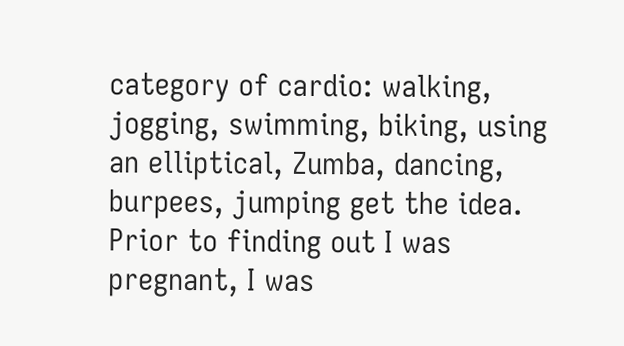category of cardio: walking, jogging, swimming, biking, using an elliptical, Zumba, dancing, burpees, jumping get the idea. Prior to finding out I was pregnant, I was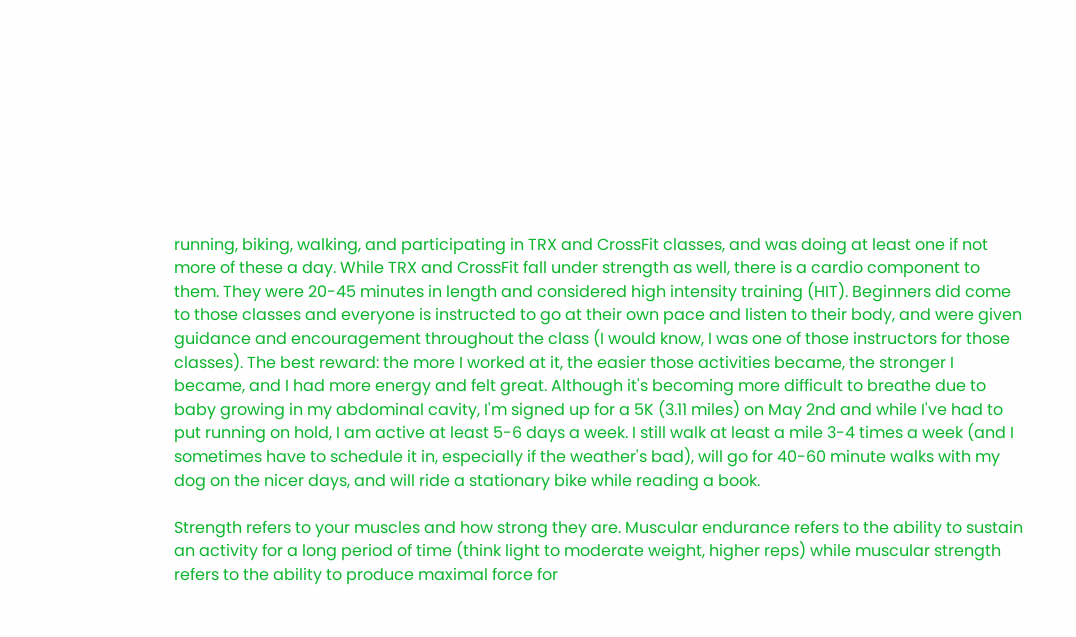running, biking, walking, and participating in TRX and CrossFit classes, and was doing at least one if not more of these a day. While TRX and CrossFit fall under strength as well, there is a cardio component to them. They were 20-45 minutes in length and considered high intensity training (HIT). Beginners did come to those classes and everyone is instructed to go at their own pace and listen to their body, and were given guidance and encouragement throughout the class (I would know, I was one of those instructors for those classes). The best reward: the more I worked at it, the easier those activities became, the stronger I became, and I had more energy and felt great. Although it's becoming more difficult to breathe due to baby growing in my abdominal cavity, I'm signed up for a 5K (3.11 miles) on May 2nd and while I've had to put running on hold, I am active at least 5-6 days a week. I still walk at least a mile 3-4 times a week (and I sometimes have to schedule it in, especially if the weather's bad), will go for 40-60 minute walks with my dog on the nicer days, and will ride a stationary bike while reading a book.

Strength refers to your muscles and how strong they are. Muscular endurance refers to the ability to sustain an activity for a long period of time (think light to moderate weight, higher reps) while muscular strength refers to the ability to produce maximal force for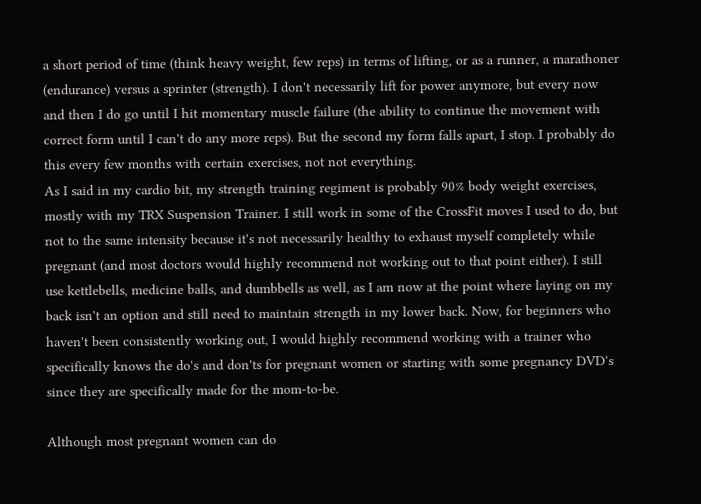a short period of time (think heavy weight, few reps) in terms of lifting, or as a runner, a marathoner (endurance) versus a sprinter (strength). I don't necessarily lift for power anymore, but every now and then I do go until I hit momentary muscle failure (the ability to continue the movement with correct form until I can't do any more reps). But the second my form falls apart, I stop. I probably do this every few months with certain exercises, not not everything.
As I said in my cardio bit, my strength training regiment is probably 90% body weight exercises, mostly with my TRX Suspension Trainer. I still work in some of the CrossFit moves I used to do, but not to the same intensity because it's not necessarily healthy to exhaust myself completely while pregnant (and most doctors would highly recommend not working out to that point either). I still use kettlebells, medicine balls, and dumbbells as well, as I am now at the point where laying on my back isn't an option and still need to maintain strength in my lower back. Now, for beginners who haven't been consistently working out, I would highly recommend working with a trainer who specifically knows the do's and don'ts for pregnant women or starting with some pregnancy DVD's since they are specifically made for the mom-to-be.

Although most pregnant women can do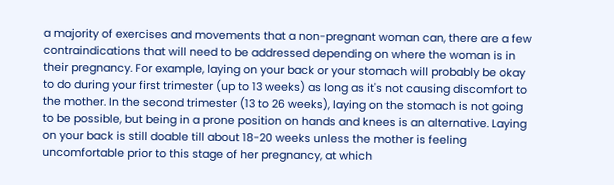a majority of exercises and movements that a non-pregnant woman can, there are a few contraindications that will need to be addressed depending on where the woman is in their pregnancy. For example, laying on your back or your stomach will probably be okay to do during your first trimester (up to 13 weeks) as long as it's not causing discomfort to the mother. In the second trimester (13 to 26 weeks), laying on the stomach is not going to be possible, but being in a prone position on hands and knees is an alternative. Laying on your back is still doable till about 18-20 weeks unless the mother is feeling uncomfortable prior to this stage of her pregnancy, at which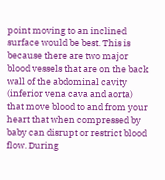point moving to an inclined surface would be best. This is because there are two major blood vessels that are on the back wall of the abdominal cavity (inferior vena cava and aorta) that move blood to and from your heart that when compressed by baby can disrupt or restrict blood flow. During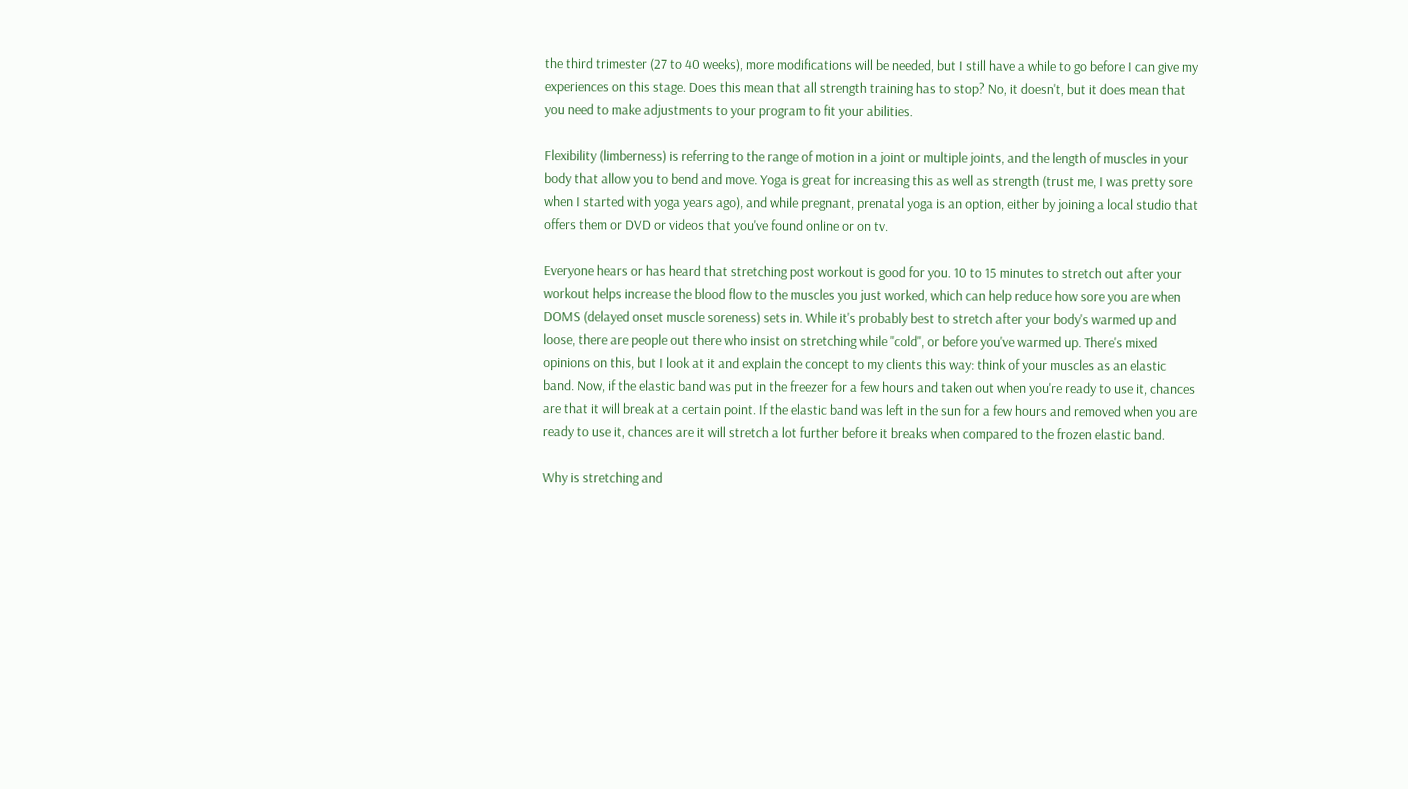the third trimester (27 to 40 weeks), more modifications will be needed, but I still have a while to go before I can give my experiences on this stage. Does this mean that all strength training has to stop? No, it doesn't, but it does mean that you need to make adjustments to your program to fit your abilities.

Flexibility (limberness) is referring to the range of motion in a joint or multiple joints, and the length of muscles in your body that allow you to bend and move. Yoga is great for increasing this as well as strength (trust me, I was pretty sore when I started with yoga years ago), and while pregnant, prenatal yoga is an option, either by joining a local studio that offers them or DVD or videos that you've found online or on tv.

Everyone hears or has heard that stretching post workout is good for you. 10 to 15 minutes to stretch out after your workout helps increase the blood flow to the muscles you just worked, which can help reduce how sore you are when DOMS (delayed onset muscle soreness) sets in. While it's probably best to stretch after your body's warmed up and loose, there are people out there who insist on stretching while "cold", or before you've warmed up. There's mixed opinions on this, but I look at it and explain the concept to my clients this way: think of your muscles as an elastic band. Now, if the elastic band was put in the freezer for a few hours and taken out when you're ready to use it, chances are that it will break at a certain point. If the elastic band was left in the sun for a few hours and removed when you are ready to use it, chances are it will stretch a lot further before it breaks when compared to the frozen elastic band.

Why is stretching and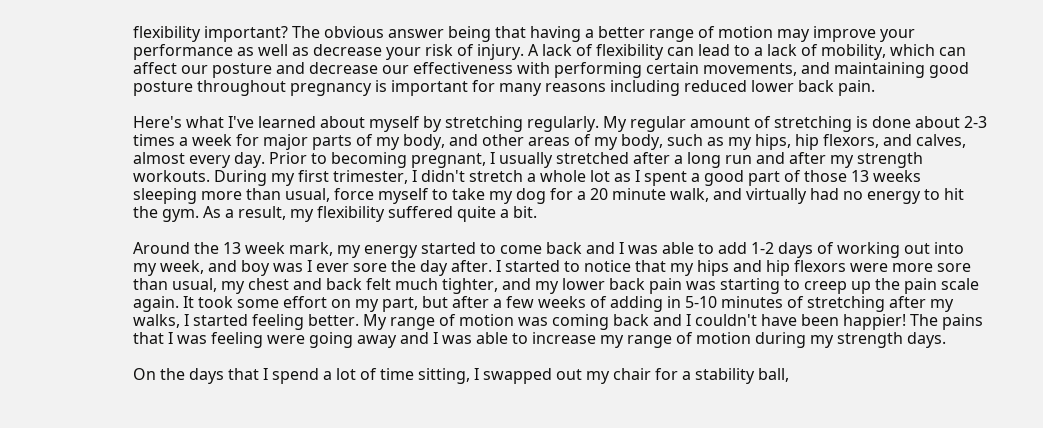flexibility important? The obvious answer being that having a better range of motion may improve your performance as well as decrease your risk of injury. A lack of flexibility can lead to a lack of mobility, which can affect our posture and decrease our effectiveness with performing certain movements, and maintaining good posture throughout pregnancy is important for many reasons including reduced lower back pain.

Here's what I've learned about myself by stretching regularly. My regular amount of stretching is done about 2-3 times a week for major parts of my body, and other areas of my body, such as my hips, hip flexors, and calves, almost every day. Prior to becoming pregnant, I usually stretched after a long run and after my strength workouts. During my first trimester, I didn't stretch a whole lot as I spent a good part of those 13 weeks sleeping more than usual, force myself to take my dog for a 20 minute walk, and virtually had no energy to hit the gym. As a result, my flexibility suffered quite a bit.

Around the 13 week mark, my energy started to come back and I was able to add 1-2 days of working out into my week, and boy was I ever sore the day after. I started to notice that my hips and hip flexors were more sore than usual, my chest and back felt much tighter, and my lower back pain was starting to creep up the pain scale again. It took some effort on my part, but after a few weeks of adding in 5-10 minutes of stretching after my walks, I started feeling better. My range of motion was coming back and I couldn't have been happier! The pains that I was feeling were going away and I was able to increase my range of motion during my strength days.

On the days that I spend a lot of time sitting, I swapped out my chair for a stability ball,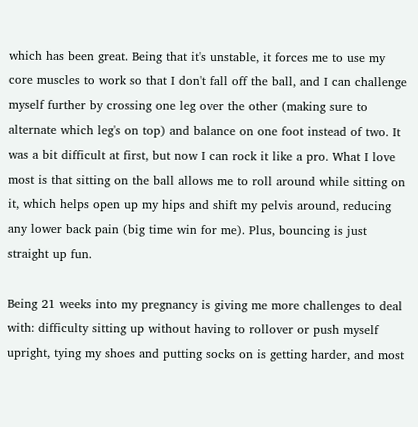which has been great. Being that it's unstable, it forces me to use my core muscles to work so that I don't fall off the ball, and I can challenge myself further by crossing one leg over the other (making sure to alternate which leg's on top) and balance on one foot instead of two. It was a bit difficult at first, but now I can rock it like a pro. What I love most is that sitting on the ball allows me to roll around while sitting on it, which helps open up my hips and shift my pelvis around, reducing any lower back pain (big time win for me). Plus, bouncing is just straight up fun.

Being 21 weeks into my pregnancy is giving me more challenges to deal with: difficulty sitting up without having to rollover or push myself upright, tying my shoes and putting socks on is getting harder, and most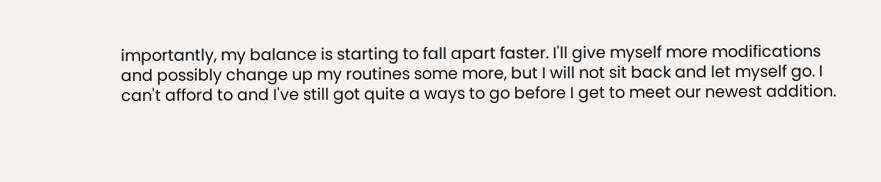importantly, my balance is starting to fall apart faster. I'll give myself more modifications and possibly change up my routines some more, but I will not sit back and let myself go. I can't afford to and I've still got quite a ways to go before I get to meet our newest addition.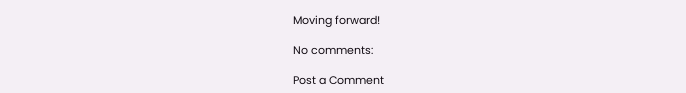Moving forward!

No comments:

Post a Comment